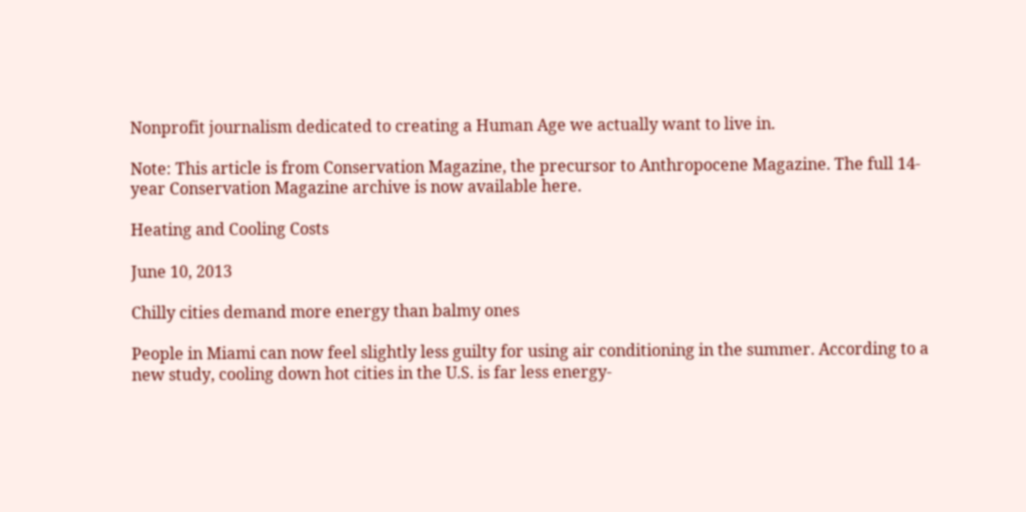Nonprofit journalism dedicated to creating a Human Age we actually want to live in.

Note: This article is from Conservation Magazine, the precursor to Anthropocene Magazine. The full 14-year Conservation Magazine archive is now available here.

Heating and Cooling Costs

June 10, 2013

Chilly cities demand more energy than balmy ones

People in Miami can now feel slightly less guilty for using air conditioning in the summer. According to a new study, cooling down hot cities in the U.S. is far less energy-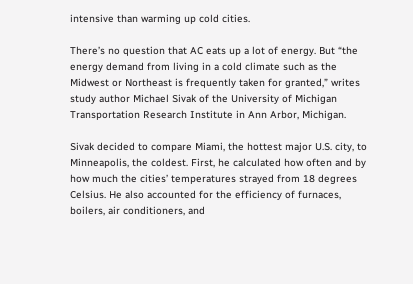intensive than warming up cold cities.

There’s no question that AC eats up a lot of energy. But “the energy demand from living in a cold climate such as the Midwest or Northeast is frequently taken for granted,” writes study author Michael Sivak of the University of Michigan Transportation Research Institute in Ann Arbor, Michigan.

Sivak decided to compare Miami, the hottest major U.S. city, to Minneapolis, the coldest. First, he calculated how often and by how much the cities’ temperatures strayed from 18 degrees Celsius. He also accounted for the efficiency of furnaces, boilers, air conditioners, and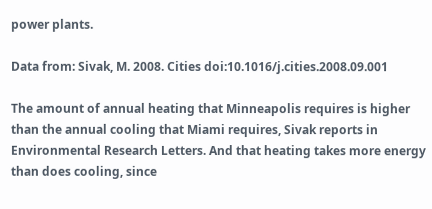power plants.

Data from: Sivak, M. 2008. Cities doi:10.1016/j.cities.2008.09.001

The amount of annual heating that Minneapolis requires is higher than the annual cooling that Miami requires, Sivak reports in Environmental Research Letters. And that heating takes more energy than does cooling, since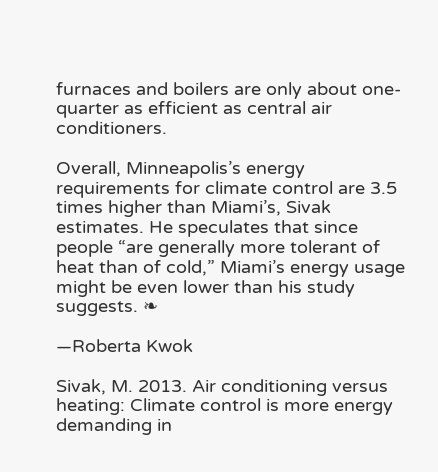furnaces and boilers are only about one-quarter as efficient as central air conditioners.

Overall, Minneapolis’s energy requirements for climate control are 3.5 times higher than Miami’s, Sivak estimates. He speculates that since people “are generally more tolerant of heat than of cold,” Miami’s energy usage might be even lower than his study suggests. ❧

—Roberta Kwok

Sivak, M. 2013. Air conditioning versus heating: Climate control is more energy demanding in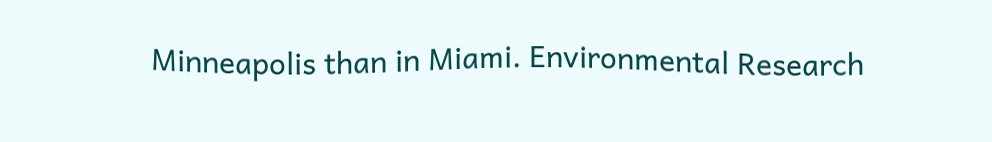Minneapolis than in Miami. Environmental Research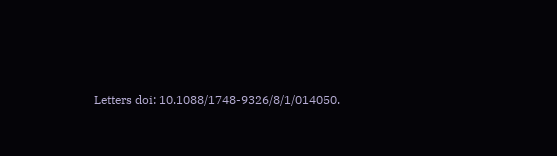Letters doi: 10.1088/1748-9326/8/1/014050.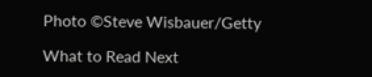Photo ©Steve Wisbauer/Getty

What to Read Next